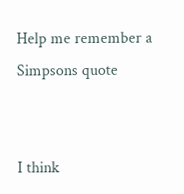Help me remember a Simpsons quote


I think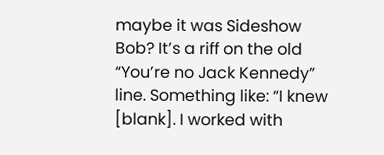maybe it was Sideshow Bob? It’s a riff on the old “You’re no Jack Kennedy” line. Something like: “I knew [blank]. I worked with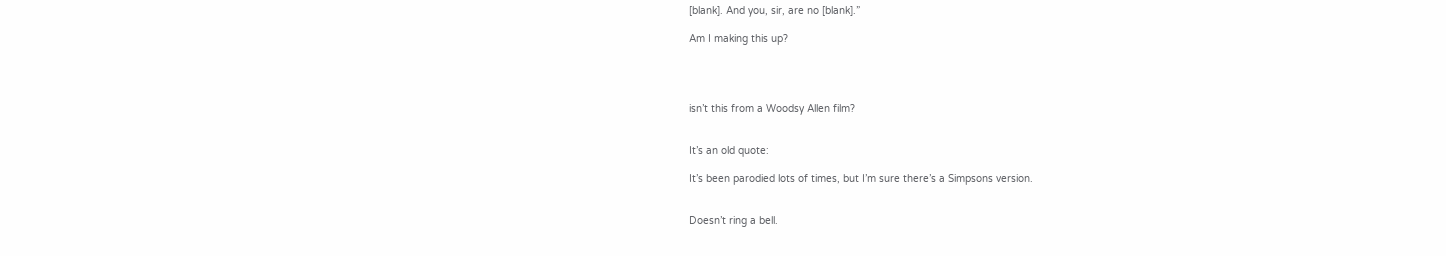[blank]. And you, sir, are no [blank].”

Am I making this up?




isn’t this from a Woodsy Allen film?


It’s an old quote:

It’s been parodied lots of times, but I’m sure there’s a Simpsons version.


Doesn’t ring a bell.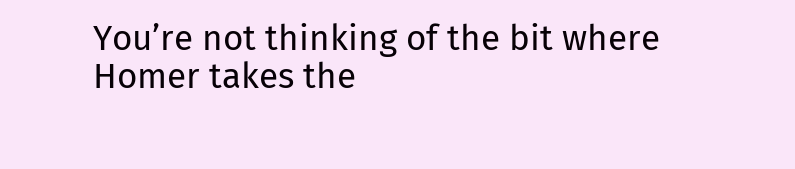You’re not thinking of the bit where Homer takes the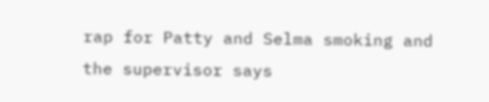rap for Patty and Selma smoking and the supervisor says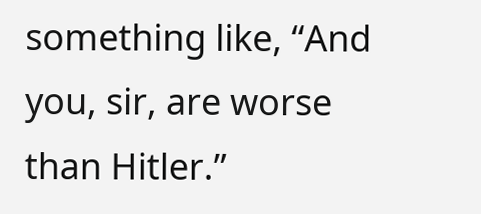something like, “And you, sir, are worse than Hitler.”